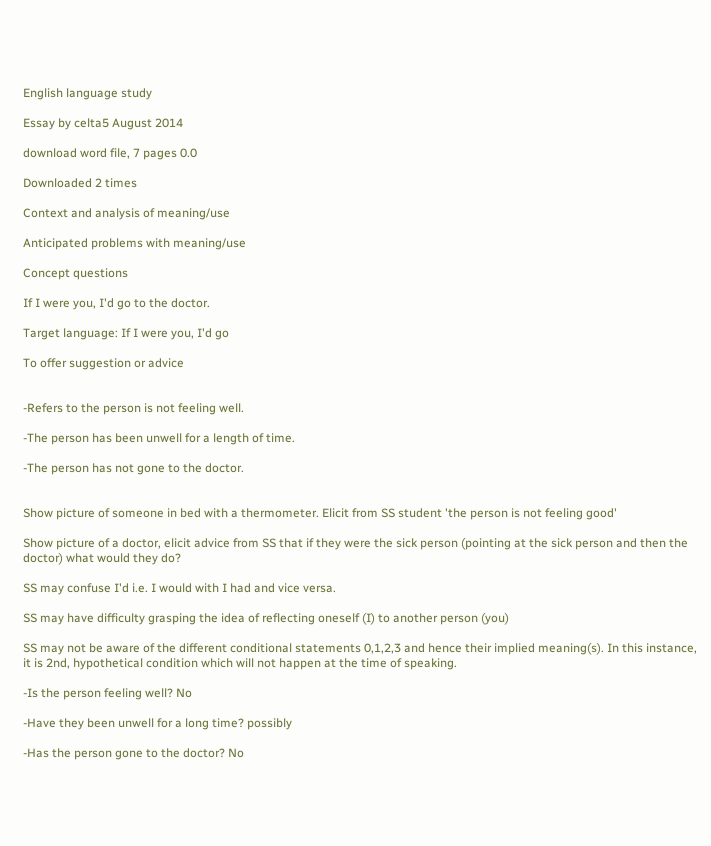English language study

Essay by celta5 August 2014

download word file, 7 pages 0.0

Downloaded 2 times

Context and analysis of meaning/use

Anticipated problems with meaning/use

Concept questions

If I were you, I'd go to the doctor.

Target language: If I were you, I'd go

To offer suggestion or advice


-Refers to the person is not feeling well.

-The person has been unwell for a length of time.

-The person has not gone to the doctor.


Show picture of someone in bed with a thermometer. Elicit from SS student 'the person is not feeling good'

Show picture of a doctor, elicit advice from SS that if they were the sick person (pointing at the sick person and then the doctor) what would they do?

SS may confuse I'd i.e. I would with I had and vice versa.

SS may have difficulty grasping the idea of reflecting oneself (I) to another person (you)

SS may not be aware of the different conditional statements 0,1,2,3 and hence their implied meaning(s). In this instance, it is 2nd, hypothetical condition which will not happen at the time of speaking.

-Is the person feeling well? No

-Have they been unwell for a long time? possibly

-Has the person gone to the doctor? No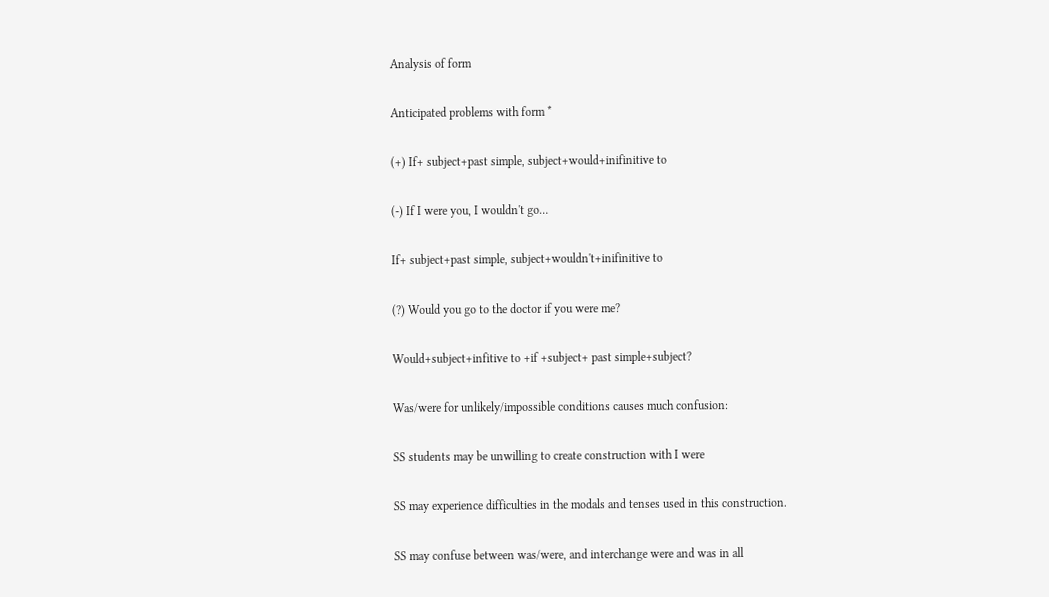Analysis of form

Anticipated problems with form *

(+) If+ subject+past simple, subject+would+inifinitive to

(-) If I were you, I wouldn't go…

If+ subject+past simple, subject+wouldn't+inifinitive to

(?) Would you go to the doctor if you were me?

Would+subject+infitive to +if +subject+ past simple+subject?

Was/were for unlikely/impossible conditions causes much confusion:

SS students may be unwilling to create construction with I were

SS may experience difficulties in the modals and tenses used in this construction.

SS may confuse between was/were, and interchange were and was in all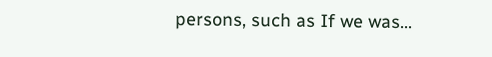persons, such as If we was…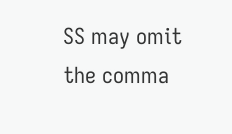SS may omit the comma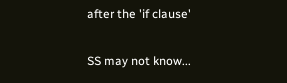after the 'if clause'

SS may not know...